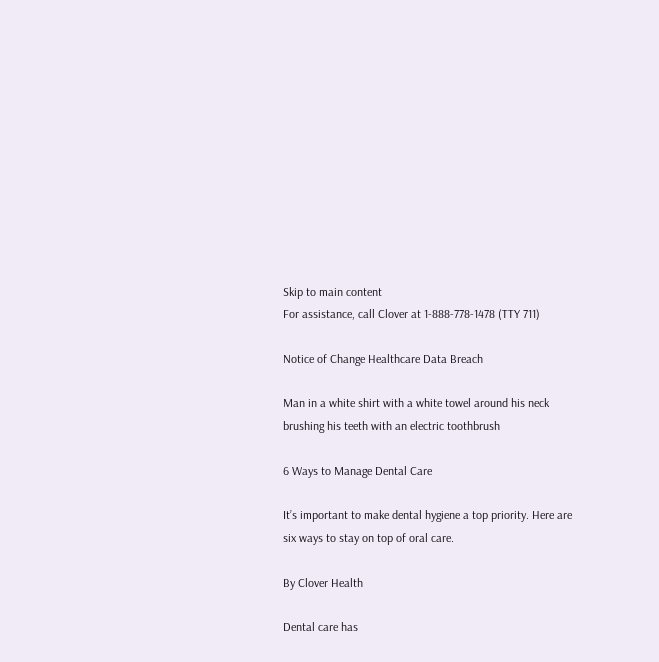Skip to main content
For assistance, call Clover at 1-888-778-1478 (TTY 711)

Notice of Change Healthcare Data Breach

Man in a white shirt with a white towel around his neck brushing his teeth with an electric toothbrush

6 Ways to Manage Dental Care

It’s important to make dental hygiene a top priority. Here are six ways to stay on top of oral care.

By Clover Health

Dental care has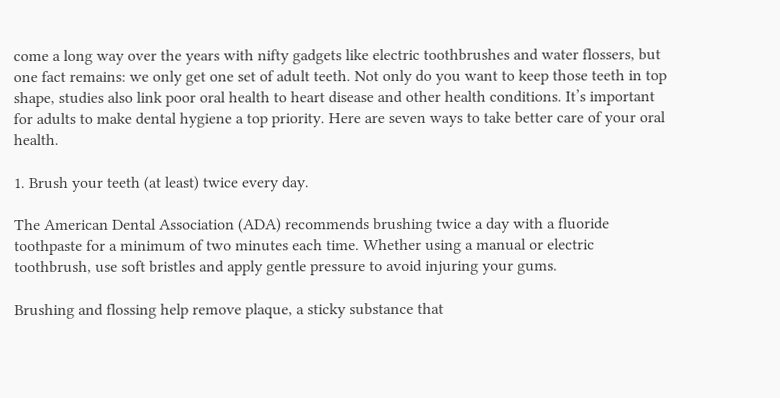come a long way over the years with nifty gadgets like electric toothbrushes and water flossers, but one fact remains: we only get one set of adult teeth. Not only do you want to keep those teeth in top shape, studies also link poor oral health to heart disease and other health conditions. It’s important for adults to make dental hygiene a top priority. Here are seven ways to take better care of your oral health.

1. Brush your teeth (at least) twice every day.

The American Dental Association (ADA) recommends brushing twice a day with a fluoride toothpaste for a minimum of two minutes each time. Whether using a manual or electric toothbrush, use soft bristles and apply gentle pressure to avoid injuring your gums.

Brushing and flossing help remove plaque, a sticky substance that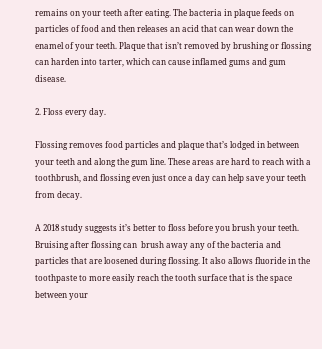remains on your teeth after eating. The bacteria in plaque feeds on particles of food and then releases an acid that can wear down the enamel of your teeth. Plaque that isn’t removed by brushing or flossing can harden into tarter, which can cause inflamed gums and gum disease.

2. Floss every day.

Flossing removes food particles and plaque that’s lodged in between your teeth and along the gum line. These areas are hard to reach with a toothbrush, and flossing even just once a day can help save your teeth from decay.

A 2018 study suggests it’s better to floss before you brush your teeth. Bruising after flossing can  brush away any of the bacteria and particles that are loosened during flossing. It also allows fluoride in the toothpaste to more easily reach the tooth surface that is the space between your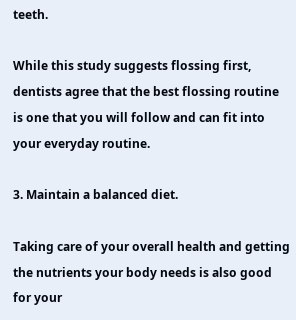teeth.

While this study suggests flossing first, dentists agree that the best flossing routine is one that you will follow and can fit into your everyday routine.

3. Maintain a balanced diet.

Taking care of your overall health and getting the nutrients your body needs is also good for your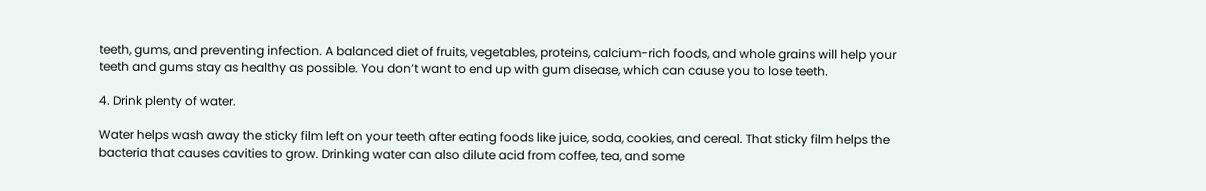teeth, gums, and preventing infection. A balanced diet of fruits, vegetables, proteins, calcium-rich foods, and whole grains will help your teeth and gums stay as healthy as possible. You don’t want to end up with gum disease, which can cause you to lose teeth.

4. Drink plenty of water.

Water helps wash away the sticky film left on your teeth after eating foods like juice, soda, cookies, and cereal. That sticky film helps the bacteria that causes cavities to grow. Drinking water can also dilute acid from coffee, tea, and some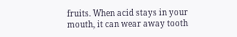fruits. When acid stays in your mouth, it can wear away tooth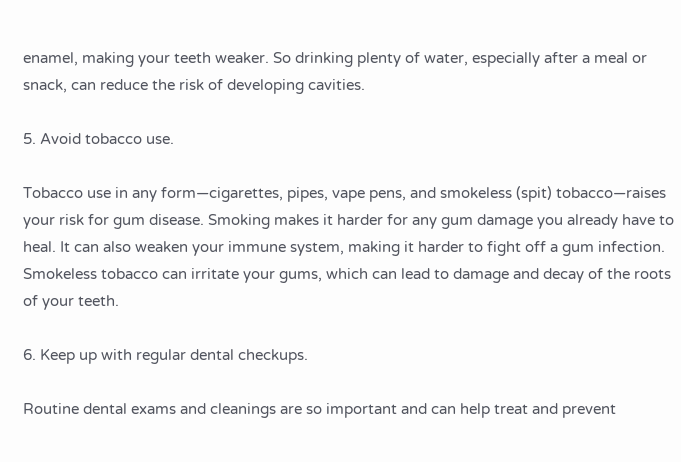enamel, making your teeth weaker. So drinking plenty of water, especially after a meal or snack, can reduce the risk of developing cavities.

5. Avoid tobacco use.

Tobacco use in any form—cigarettes, pipes, vape pens, and smokeless (spit) tobacco—raises your risk for gum disease. Smoking makes it harder for any gum damage you already have to heal. It can also weaken your immune system, making it harder to fight off a gum infection. Smokeless tobacco can irritate your gums, which can lead to damage and decay of the roots of your teeth.

6. Keep up with regular dental checkups.

Routine dental exams and cleanings are so important and can help treat and prevent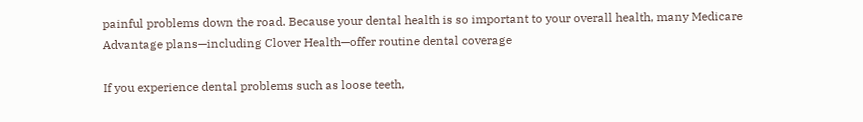painful problems down the road. Because your dental health is so important to your overall health, many Medicare Advantage plans—including Clover Health—offer routine dental coverage

If you experience dental problems such as loose teeth,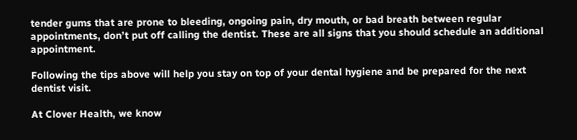tender gums that are prone to bleeding, ongoing pain, dry mouth, or bad breath between regular appointments, don’t put off calling the dentist. These are all signs that you should schedule an additional appointment.

Following the tips above will help you stay on top of your dental hygiene and be prepared for the next dentist visit.

At Clover Health, we know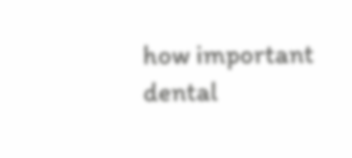how important dental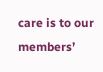care is to our members’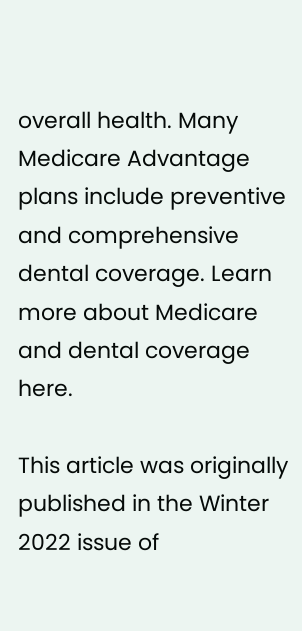overall health. Many Medicare Advantage plans include preventive and comprehensive dental coverage. Learn more about Medicare and dental coverage here.

This article was originally published in the Winter 2022 issue of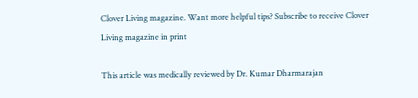Clover Living magazine. Want more helpful tips? Subscribe to receive Clover Living magazine in print

This article was medically reviewed by Dr. Kumar Dharmarajan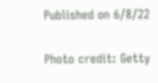Published on 6/8/22

Photo credit: Getty